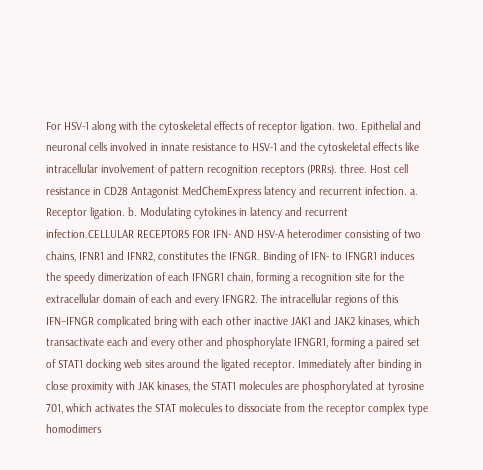For HSV-1 along with the cytoskeletal effects of receptor ligation. two. Epithelial and neuronal cells involved in innate resistance to HSV-1 and the cytoskeletal effects like intracellular involvement of pattern recognition receptors (PRRs). three. Host cell resistance in CD28 Antagonist MedChemExpress latency and recurrent infection. a. Receptor ligation. b. Modulating cytokines in latency and recurrent infection.CELLULAR RECEPTORS FOR IFN- AND HSV-A heterodimer consisting of two chains, IFNR1 and IFNR2, constitutes the IFNGR. Binding of IFN- to IFNGR1 induces the speedy dimerization of each IFNGR1 chain, forming a recognition site for the extracellular domain of each and every IFNGR2. The intracellular regions of this IFN–IFNGR complicated bring with each other inactive JAK1 and JAK2 kinases, which transactivate each and every other and phosphorylate IFNGR1, forming a paired set of STAT1 docking web sites around the ligated receptor. Immediately after binding in close proximity with JAK kinases, the STAT1 molecules are phosphorylated at tyrosine 701, which activates the STAT molecules to dissociate from the receptor complex type homodimers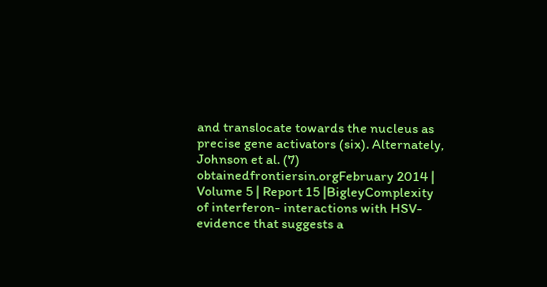and translocate towards the nucleus as precise gene activators (six). Alternately, Johnson et al. (7) obtainedfrontiersin.orgFebruary 2014 | Volume 5 | Report 15 |BigleyComplexity of interferon- interactions with HSV-evidence that suggests a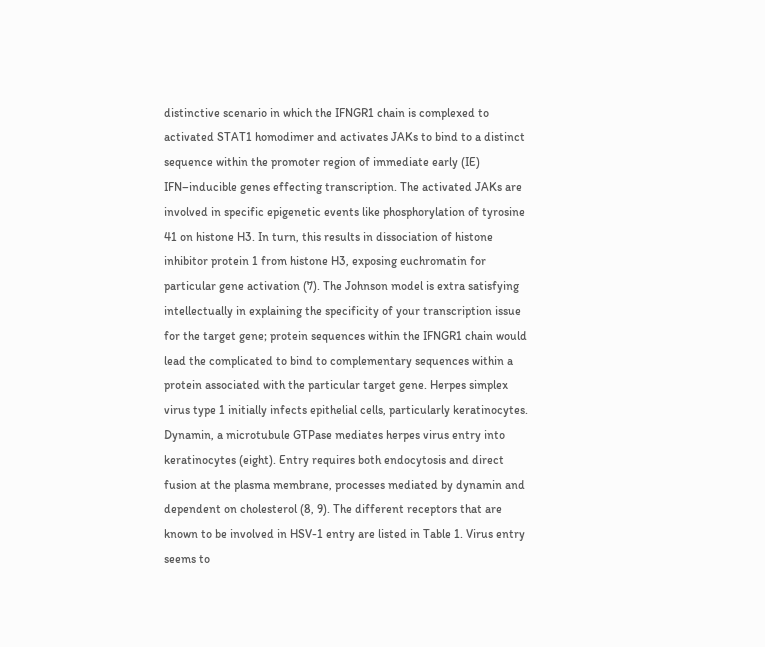distinctive scenario in which the IFNGR1 chain is complexed to activated STAT1 homodimer and activates JAKs to bind to a distinct sequence within the promoter region of immediate early (IE) IFN–inducible genes effecting transcription. The activated JAKs are involved in specific epigenetic events like phosphorylation of tyrosine 41 on histone H3. In turn, this results in dissociation of histone inhibitor protein 1 from histone H3, exposing euchromatin for particular gene activation (7). The Johnson model is extra satisfying intellectually in explaining the specificity of your transcription issue for the target gene; protein sequences within the IFNGR1 chain would lead the complicated to bind to complementary sequences within a protein associated with the particular target gene. Herpes simplex virus type 1 initially infects epithelial cells, particularly keratinocytes. Dynamin, a microtubule GTPase mediates herpes virus entry into keratinocytes (eight). Entry requires both endocytosis and direct fusion at the plasma membrane, processes mediated by dynamin and dependent on cholesterol (8, 9). The different receptors that are known to be involved in HSV-1 entry are listed in Table 1. Virus entry seems to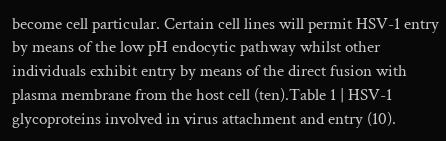become cell particular. Certain cell lines will permit HSV-1 entry by means of the low pH endocytic pathway whilst other individuals exhibit entry by means of the direct fusion with plasma membrane from the host cell (ten).Table 1 | HSV-1 glycoproteins involved in virus attachment and entry (10).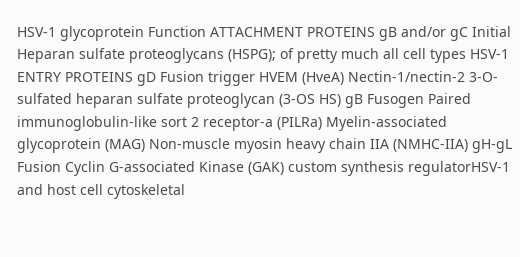HSV-1 glycoprotein Function ATTACHMENT PROTEINS gB and/or gC Initial Heparan sulfate proteoglycans (HSPG); of pretty much all cell types HSV-1 ENTRY PROTEINS gD Fusion trigger HVEM (HveA) Nectin-1/nectin-2 3-O-sulfated heparan sulfate proteoglycan (3-OS HS) gB Fusogen Paired immunoglobulin-like sort 2 receptor-a (PILRa) Myelin-associated glycoprotein (MAG) Non-muscle myosin heavy chain IIA (NMHC-IIA) gH-gL Fusion Cyclin G-associated Kinase (GAK) custom synthesis regulatorHSV-1 and host cell cytoskeletal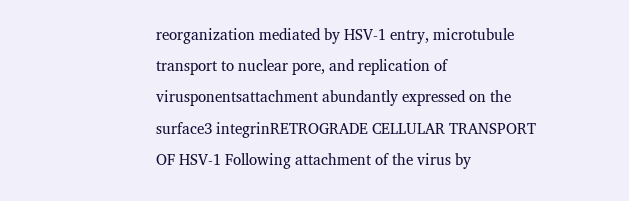reorganization mediated by HSV-1 entry, microtubule transport to nuclear pore, and replication of virusponentsattachment abundantly expressed on the surface3 integrinRETROGRADE CELLULAR TRANSPORT OF HSV-1 Following attachment of the virus by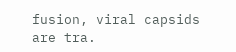fusion, viral capsids are tra.